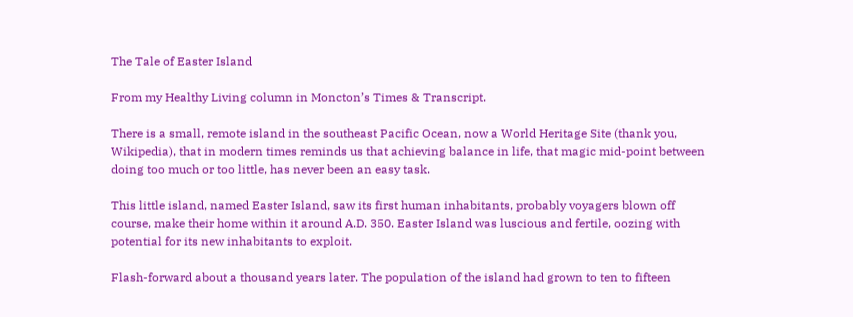The Tale of Easter Island

From my Healthy Living column in Moncton’s Times & Transcript.

There is a small, remote island in the southeast Pacific Ocean, now a World Heritage Site (thank you, Wikipedia), that in modern times reminds us that achieving balance in life, that magic mid-point between doing too much or too little, has never been an easy task.

This little island, named Easter Island, saw its first human inhabitants, probably voyagers blown off course, make their home within it around A.D. 350. Easter Island was luscious and fertile, oozing with potential for its new inhabitants to exploit.

Flash-forward about a thousand years later. The population of the island had grown to ten to fifteen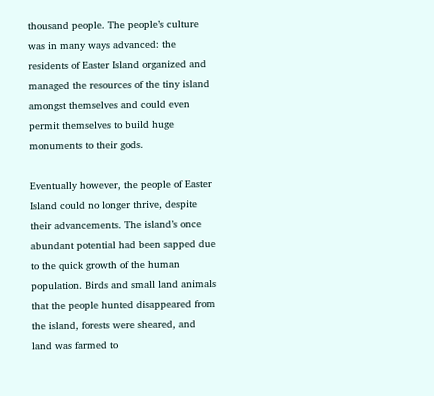thousand people. The people’s culture was in many ways advanced: the residents of Easter Island organized and managed the resources of the tiny island amongst themselves and could even permit themselves to build huge monuments to their gods.

Eventually however, the people of Easter Island could no longer thrive, despite their advancements. The island’s once abundant potential had been sapped due to the quick growth of the human population. Birds and small land animals that the people hunted disappeared from the island, forests were sheared, and land was farmed to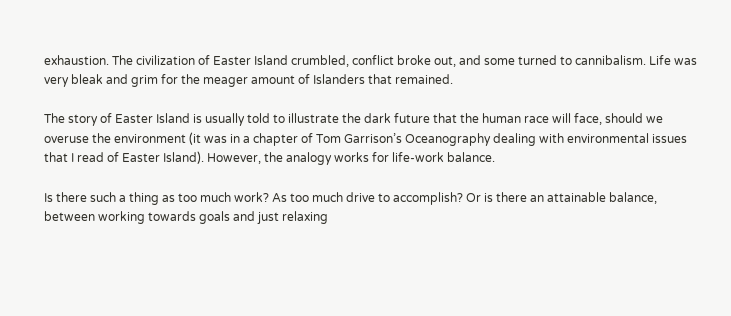exhaustion. The civilization of Easter Island crumbled, conflict broke out, and some turned to cannibalism. Life was very bleak and grim for the meager amount of Islanders that remained.

The story of Easter Island is usually told to illustrate the dark future that the human race will face, should we overuse the environment (it was in a chapter of Tom Garrison’s Oceanography dealing with environmental issues that I read of Easter Island). However, the analogy works for life-work balance.

Is there such a thing as too much work? As too much drive to accomplish? Or is there an attainable balance, between working towards goals and just relaxing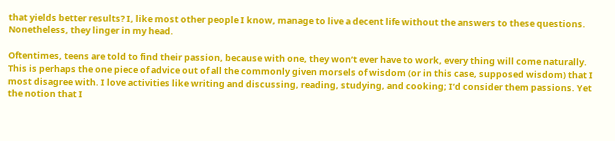that yields better results? I, like most other people I know, manage to live a decent life without the answers to these questions. Nonetheless, they linger in my head.

Oftentimes, teens are told to find their passion, because with one, they won’t ever have to work, every thing will come naturally. This is perhaps the one piece of advice out of all the commonly given morsels of wisdom (or in this case, supposed wisdom) that I most disagree with. I love activities like writing and discussing, reading, studying, and cooking; I’d consider them passions. Yet the notion that I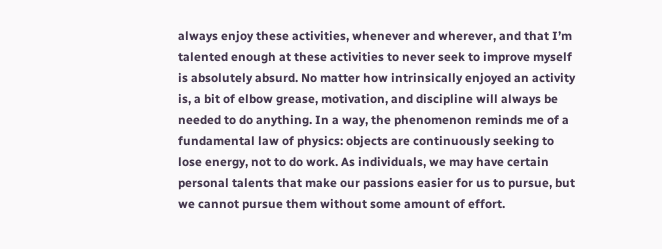always enjoy these activities, whenever and wherever, and that I’m talented enough at these activities to never seek to improve myself is absolutely absurd. No matter how intrinsically enjoyed an activity is, a bit of elbow grease, motivation, and discipline will always be needed to do anything. In a way, the phenomenon reminds me of a fundamental law of physics: objects are continuously seeking to lose energy, not to do work. As individuals, we may have certain personal talents that make our passions easier for us to pursue, but we cannot pursue them without some amount of effort.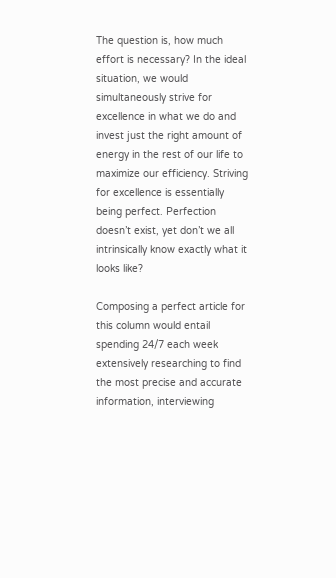The question is, how much effort is necessary? In the ideal situation, we would simultaneously strive for excellence in what we do and invest just the right amount of energy in the rest of our life to maximize our efficiency. Striving for excellence is essentially being perfect. Perfection doesn’t exist, yet don’t we all intrinsically know exactly what it looks like?

Composing a perfect article for this column would entail spending 24/7 each week extensively researching to find the most precise and accurate information, interviewing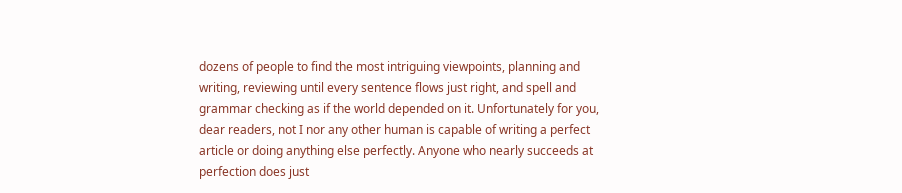dozens of people to find the most intriguing viewpoints, planning and writing, reviewing until every sentence flows just right, and spell and grammar checking as if the world depended on it. Unfortunately for you, dear readers, not I nor any other human is capable of writing a perfect article or doing anything else perfectly. Anyone who nearly succeeds at perfection does just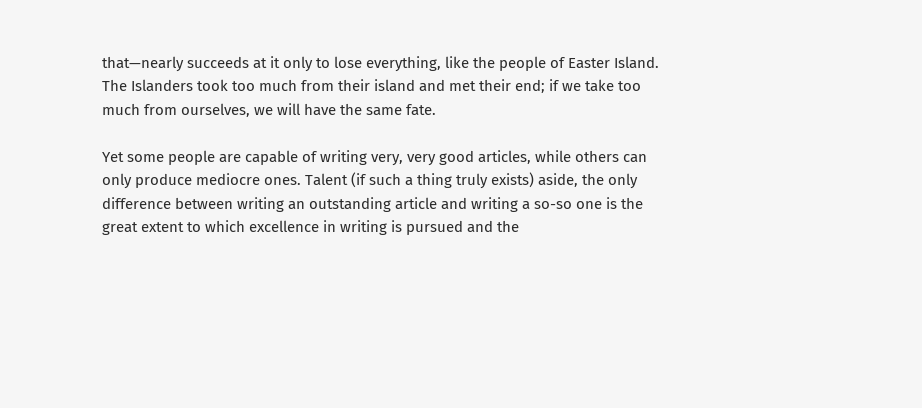that—nearly succeeds at it only to lose everything, like the people of Easter Island. The Islanders took too much from their island and met their end; if we take too much from ourselves, we will have the same fate.

Yet some people are capable of writing very, very good articles, while others can only produce mediocre ones. Talent (if such a thing truly exists) aside, the only difference between writing an outstanding article and writing a so-so one is the great extent to which excellence in writing is pursued and the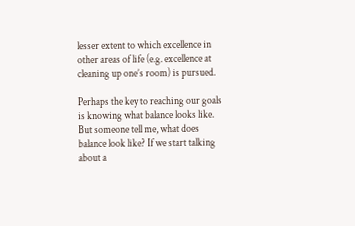lesser extent to which excellence in other areas of life (e.g. excellence at cleaning up one’s room) is pursued.

Perhaps the key to reaching our goals is knowing what balance looks like. But someone tell me, what does balance look like? If we start talking about a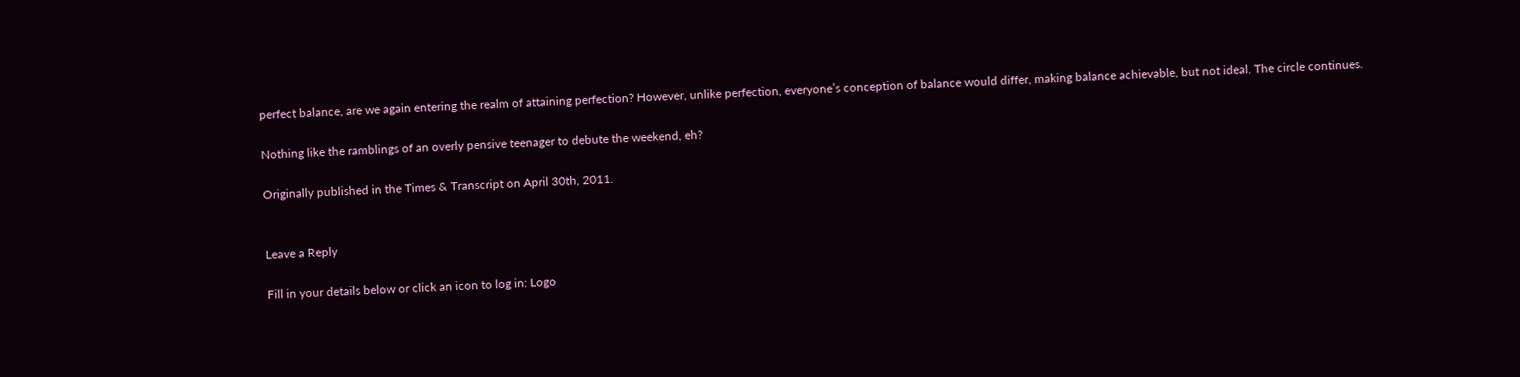perfect balance, are we again entering the realm of attaining perfection? However, unlike perfection, everyone’s conception of balance would differ, making balance achievable, but not ideal. The circle continues.

Nothing like the ramblings of an overly pensive teenager to debute the weekend, eh?

Originally published in the Times & Transcript on April 30th, 2011.


Leave a Reply

Fill in your details below or click an icon to log in: Logo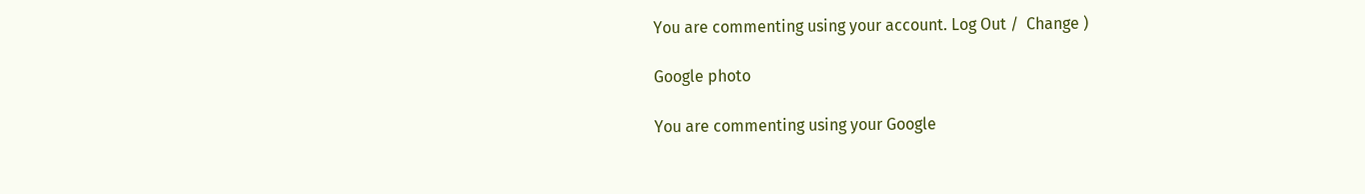You are commenting using your account. Log Out /  Change )

Google photo

You are commenting using your Google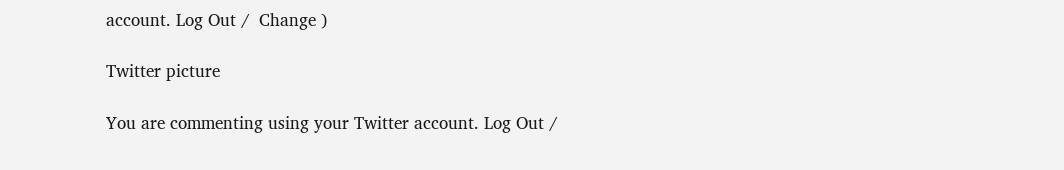account. Log Out /  Change )

Twitter picture

You are commenting using your Twitter account. Log Out /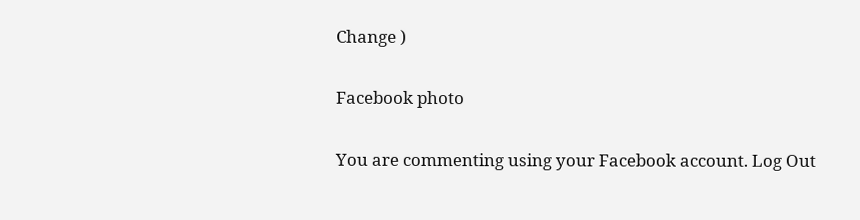Change )

Facebook photo

You are commenting using your Facebook account. Log Out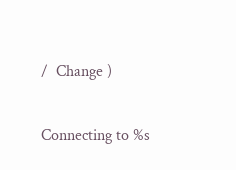/  Change )

Connecting to %s